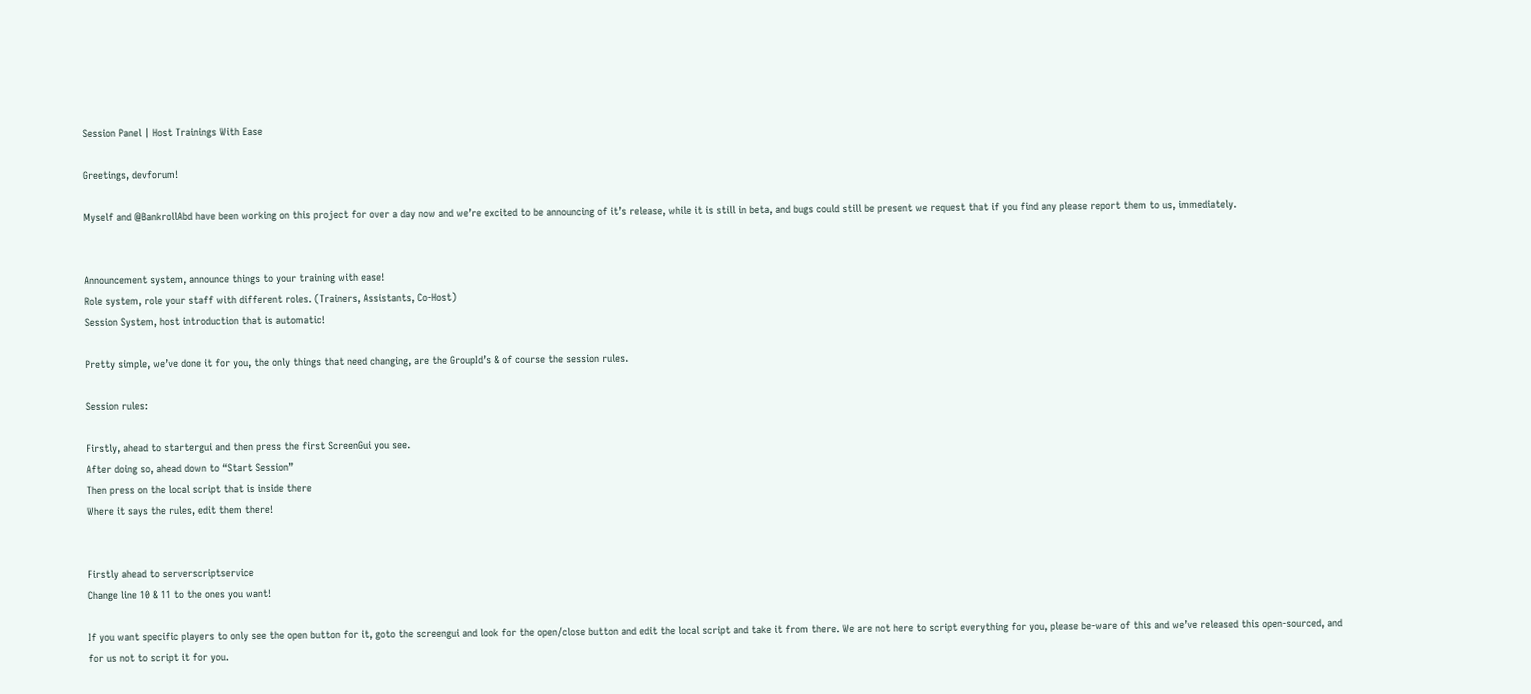Session Panel | Host Trainings With Ease

Greetings, devforum!

Myself and @BankrollAbd have been working on this project for over a day now and we’re excited to be announcing of it’s release, while it is still in beta, and bugs could still be present we request that if you find any please report them to us, immediately.


Announcement system, announce things to your training with ease!
Role system, role your staff with different roles. (Trainers, Assistants, Co-Host)
Session System, host introduction that is automatic!

Pretty simple, we’ve done it for you, the only things that need changing, are the GroupId’s & of course the session rules.

Session rules:

Firstly, ahead to startergui and then press the first ScreenGui you see.
After doing so, ahead down to “Start Session”
Then press on the local script that is inside there
Where it says the rules, edit them there!


Firstly ahead to serverscriptservice
Change line 10 & 11 to the ones you want!

If you want specific players to only see the open button for it, goto the screengui and look for the open/close button and edit the local script and take it from there. We are not here to script everything for you, please be-ware of this and we’ve released this open-sourced, and for us not to script it for you.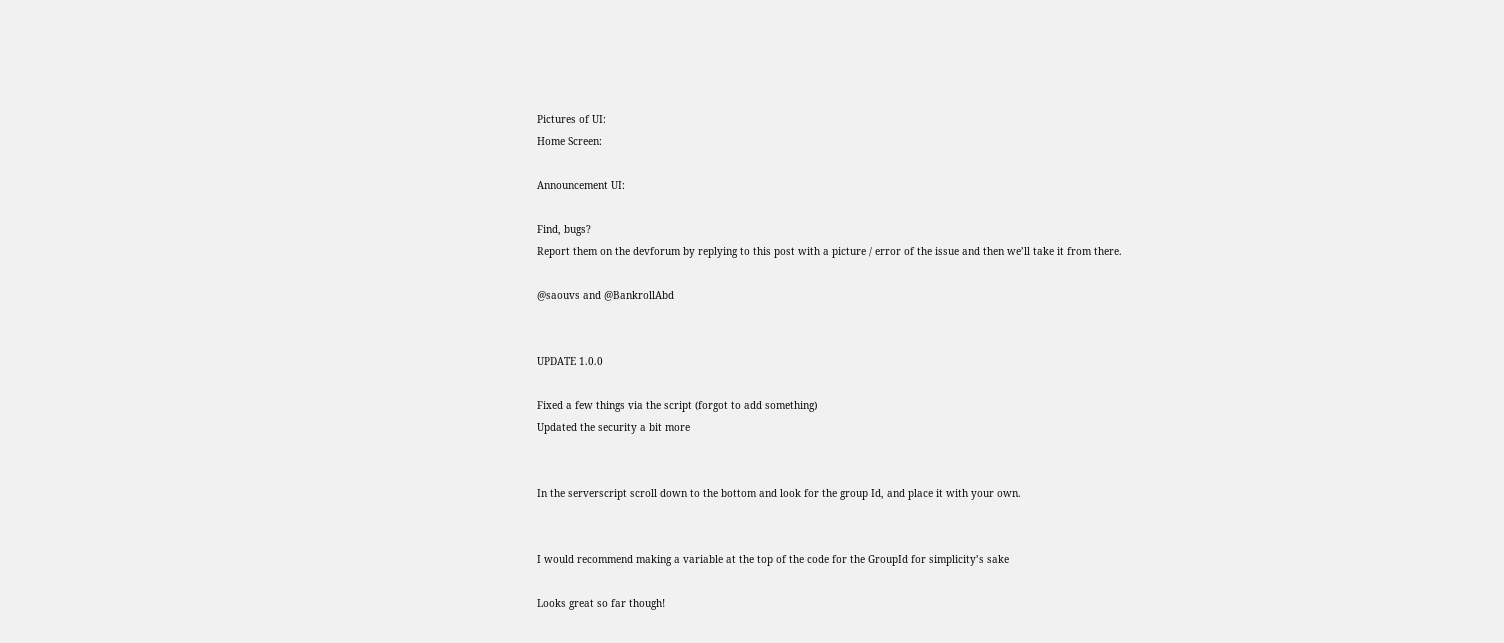Pictures of UI:
Home Screen:

Announcement UI:

Find, bugs?
Report them on the devforum by replying to this post with a picture / error of the issue and then we’ll take it from there.

@saouvs and @BankrollAbd


UPDATE 1.0.0

Fixed a few things via the script (forgot to add something)
Updated the security a bit more


In the serverscript scroll down to the bottom and look for the group Id, and place it with your own.


I would recommend making a variable at the top of the code for the GroupId for simplicity’s sake

Looks great so far though!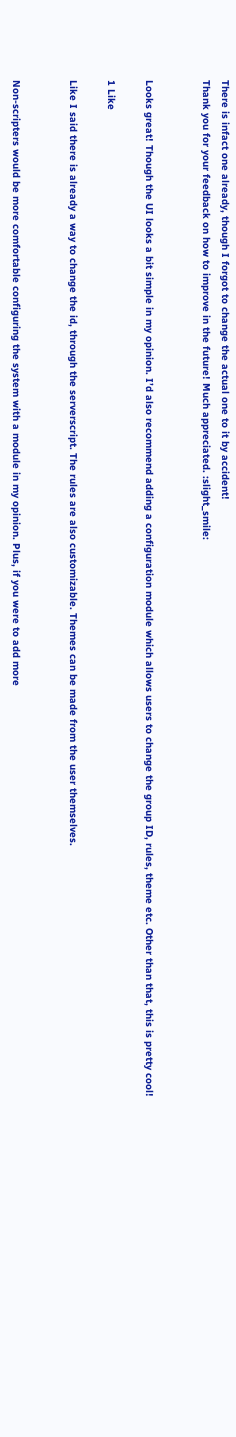There is infact one already, though I forgot to change the actual one to it by accident!
Thank you for your feedback on how to improve in the future! Much appreciated. :slight_smile:


Looks great! Though the UI looks a bit simple in my opinion. I’d also recommend adding a configuration module which allows users to change the group ID, rules, theme etc. Other than that, this is pretty cool!

1 Like

Like I said there is already a way to change the id, through the serverscript. The rules are also customizable. Themes can be made from the user themselves.


Non-scripters would be more comfortable configuring the system with a module in my opinion. Plus, if you were to add more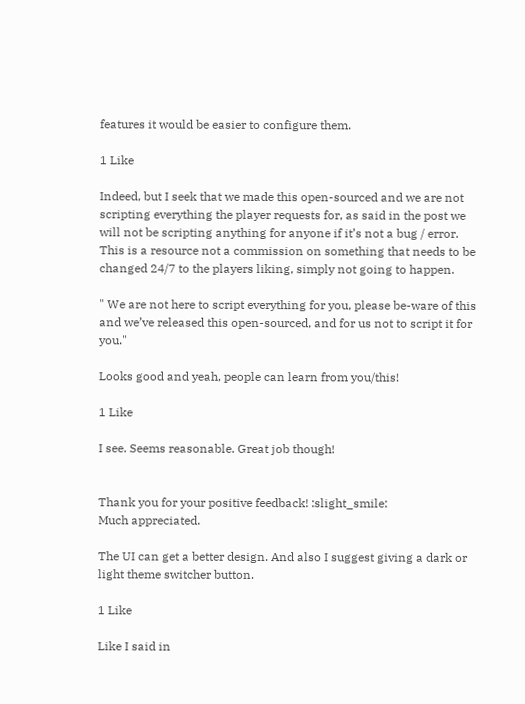features it would be easier to configure them.

1 Like

Indeed, but I seek that we made this open-sourced and we are not scripting everything the player requests for, as said in the post we will not be scripting anything for anyone if it’s not a bug / error. This is a resource not a commission on something that needs to be changed 24/7 to the players liking, simply not going to happen.

" We are not here to script everything for you, please be-ware of this and we’ve released this open-sourced, and for us not to script it for you."

Looks good and yeah, people can learn from you/this!

1 Like

I see. Seems reasonable. Great job though!


Thank you for your positive feedback! :slight_smile:
Much appreciated.

The UI can get a better design. And also I suggest giving a dark or light theme switcher button.

1 Like

Like I said in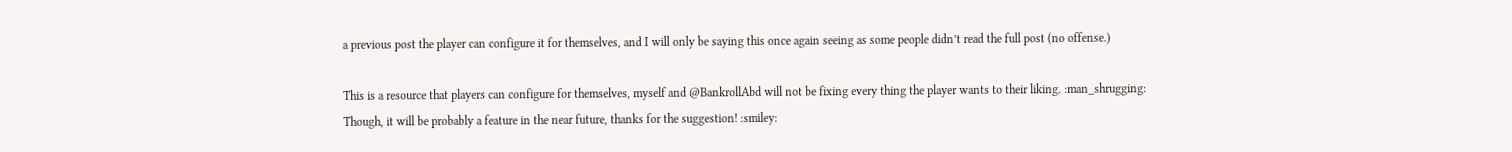a previous post the player can configure it for themselves, and I will only be saying this once again seeing as some people didn’t read the full post (no offense.)

This is a resource that players can configure for themselves, myself and @BankrollAbd will not be fixing every thing the player wants to their liking. :man_shrugging:
Though, it will be probably a feature in the near future, thanks for the suggestion! :smiley: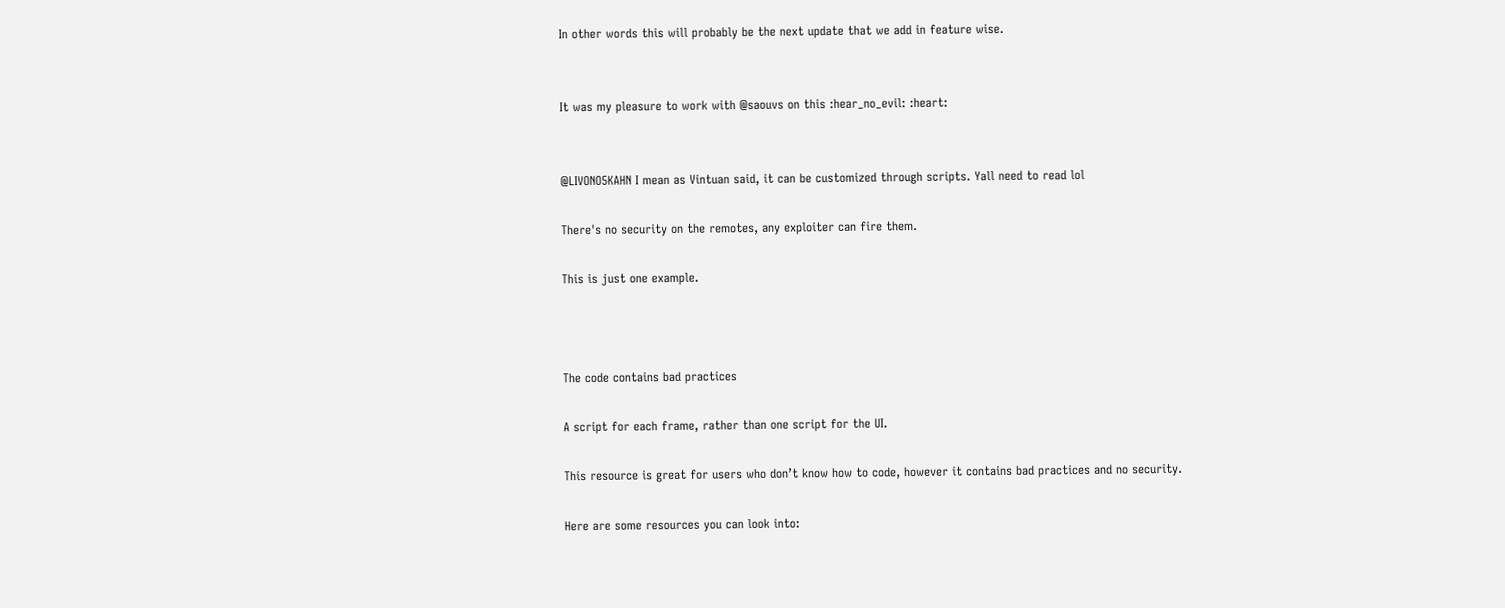In other words this will probably be the next update that we add in feature wise.


It was my pleasure to work with @saouvs on this :hear_no_evil: :heart:


@LIVONO5KAHN I mean as Vintuan said, it can be customized through scripts. Yall need to read lol

There's no security on the remotes, any exploiter can fire them.

This is just one example.



The code contains bad practices

A script for each frame, rather than one script for the UI.

This resource is great for users who don’t know how to code, however it contains bad practices and no security.

Here are some resources you can look into: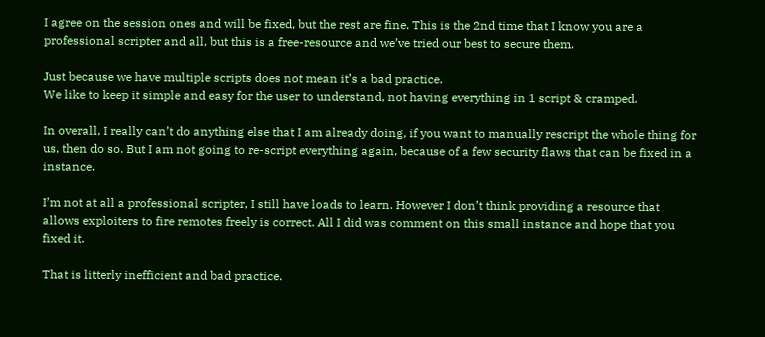I agree on the session ones and will be fixed, but the rest are fine. This is the 2nd time that I know you are a professional scripter and all, but this is a free-resource and we’ve tried our best to secure them.

Just because we have multiple scripts does not mean it’s a bad practice.
We like to keep it simple and easy for the user to understand, not having everything in 1 script & cramped.

In overall, I really can’t do anything else that I am already doing, if you want to manually rescript the whole thing for us, then do so. But I am not going to re-script everything again, because of a few security flaws that can be fixed in a instance.

I’m not at all a professional scripter, I still have loads to learn. However I don’t think providing a resource that allows exploiters to fire remotes freely is correct. All I did was comment on this small instance and hope that you fixed it.

That is litterly inefficient and bad practice.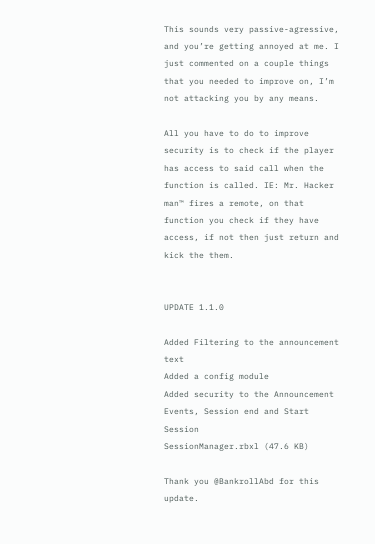This sounds very passive-agressive, and you’re getting annoyed at me. I just commented on a couple things that you needed to improve on, I’m not attacking you by any means.

All you have to do to improve security is to check if the player has access to said call when the function is called. IE: Mr. Hacker man™ fires a remote, on that function you check if they have access, if not then just return and kick the them.


UPDATE 1.1.0

Added Filtering to the announcement text
Added a config module
Added security to the Announcement Events, Session end and Start Session
SessionManager.rbxl (47.6 KB)

Thank you @BankrollAbd for this update.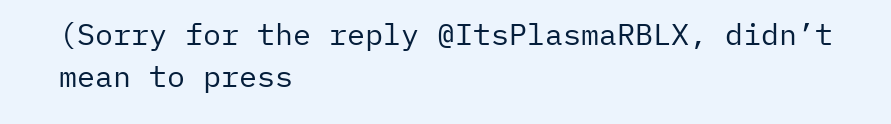(Sorry for the reply @ItsPlasmaRBLX, didn’t mean to press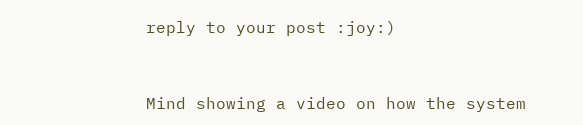reply to your post :joy:)


Mind showing a video on how the system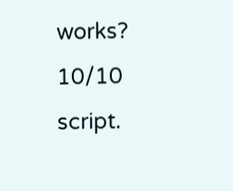works? 10/10 script.